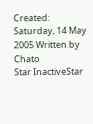Created: Saturday, 14 May 2005 Written by Chato
Star InactiveStar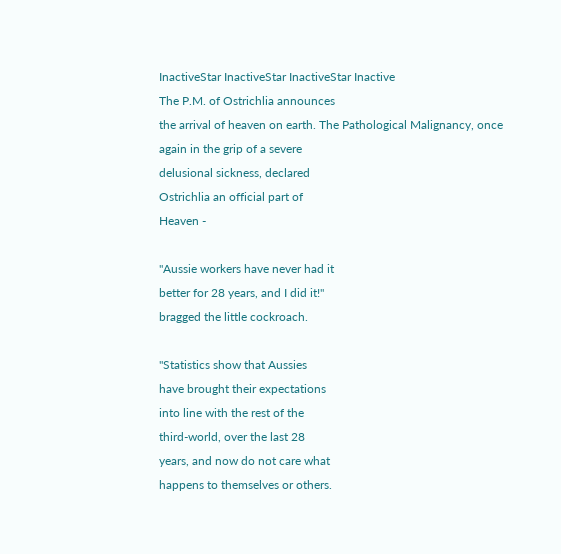InactiveStar InactiveStar InactiveStar Inactive
The P.M. of Ostrichlia announces
the arrival of heaven on earth. The Pathological Malignancy, once
again in the grip of a severe
delusional sickness, declared
Ostrichlia an official part of
Heaven -

"Aussie workers have never had it
better for 28 years, and I did it!"
bragged the little cockroach.

"Statistics show that Aussies
have brought their expectations
into line with the rest of the
third-world, over the last 28
years, and now do not care what
happens to themselves or others.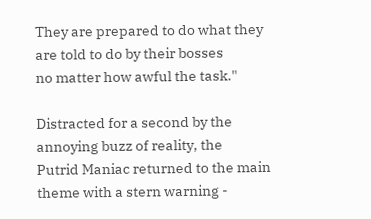They are prepared to do what they
are told to do by their bosses
no matter how awful the task."

Distracted for a second by the
annoying buzz of reality, the
Putrid Maniac returned to the main
theme with a stern warning -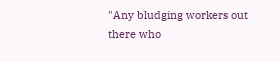"Any bludging workers out there who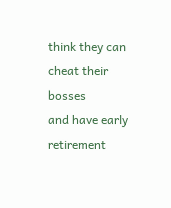think they can cheat their bosses
and have early retirement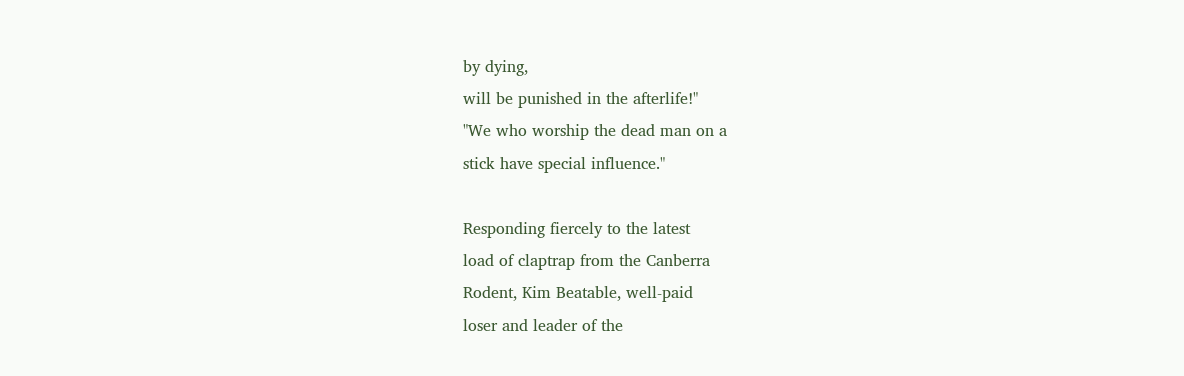by dying,
will be punished in the afterlife!"
"We who worship the dead man on a
stick have special influence."

Responding fiercely to the latest
load of claptrap from the Canberra
Rodent, Kim Beatable, well-paid
loser and leader of the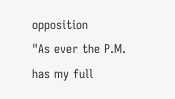opposition
"As ever the P.M. has my full